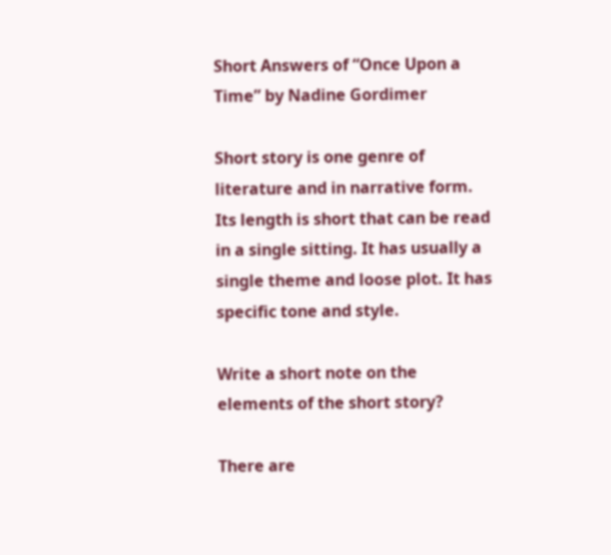Short Answers of “Once Upon a Time” by Nadine Gordimer

Short story is one genre of literature and in narrative form. Its length is short that can be read in a single sitting. It has usually a single theme and loose plot. It has specific tone and style.

Write a short note on the elements of the short story?

There are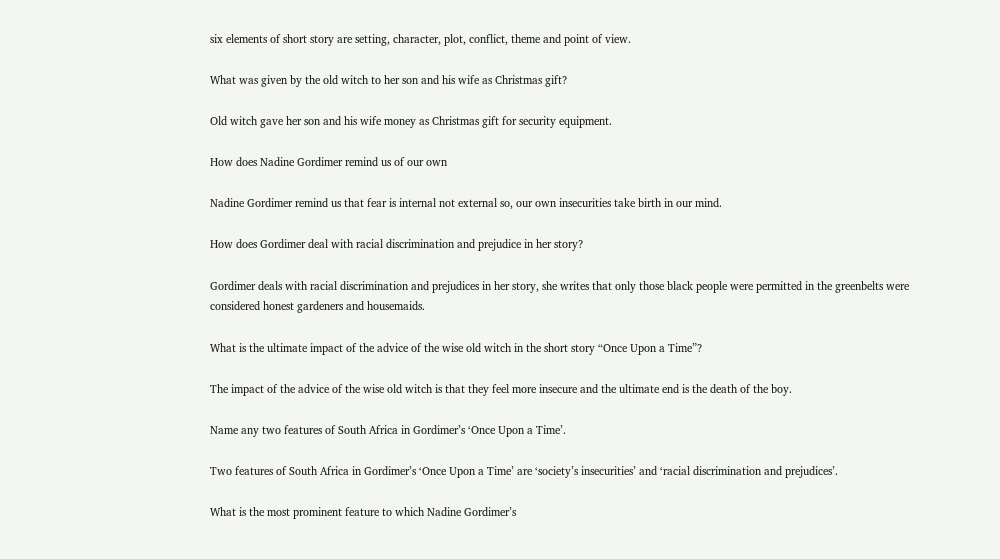six elements of short story are setting, character, plot, conflict, theme and point of view.

What was given by the old witch to her son and his wife as Christmas gift?

Old witch gave her son and his wife money as Christmas gift for security equipment.

How does Nadine Gordimer remind us of our own

Nadine Gordimer remind us that fear is internal not external so, our own insecurities take birth in our mind.

How does Gordimer deal with racial discrimination and prejudice in her story?

Gordimer deals with racial discrimination and prejudices in her story, she writes that only those black people were permitted in the greenbelts were considered honest gardeners and housemaids.

What is the ultimate impact of the advice of the wise old witch in the short story “Once Upon a Time”?

The impact of the advice of the wise old witch is that they feel more insecure and the ultimate end is the death of the boy.

Name any two features of South Africa in Gordimer’s ‘Once Upon a Time’.

Two features of South Africa in Gordimer’s ‘Once Upon a Time’ are ‘society’s insecurities’ and ‘racial discrimination and prejudices’.

What is the most prominent feature to which Nadine Gordimer’s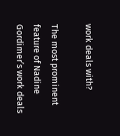work deals with?

The most prominent feature of Nadine Gordimer’s work deals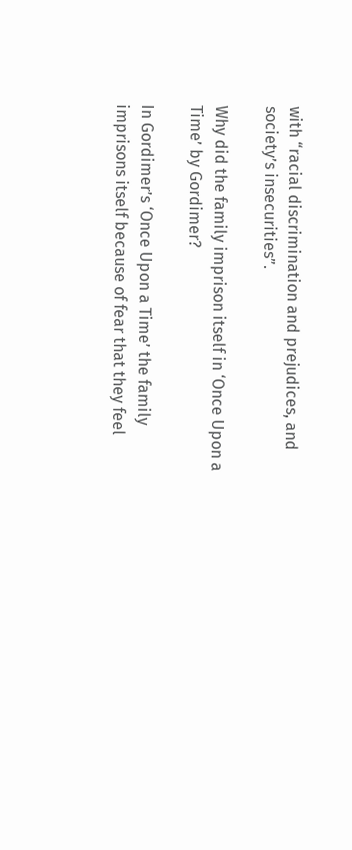with “racial discrimination and prejudices, and society’s insecurities”.

Why did the family imprison itself in ‘Once Upon a Time’ by Gordimer?

In Gordimer’s ‘Once Upon a Time’ the family imprisons itself because of fear that they feel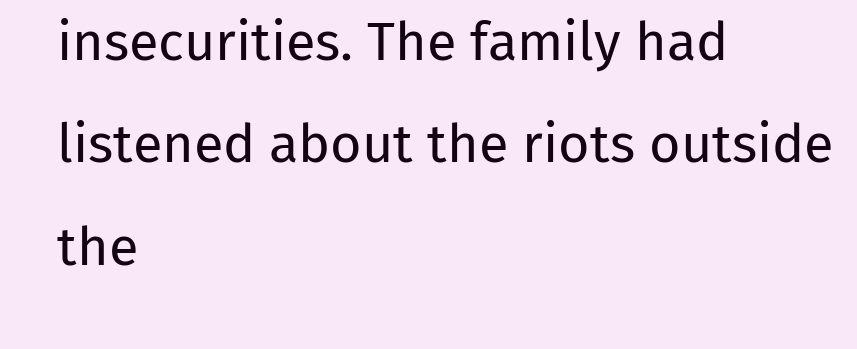insecurities. The family had listened about the riots outside the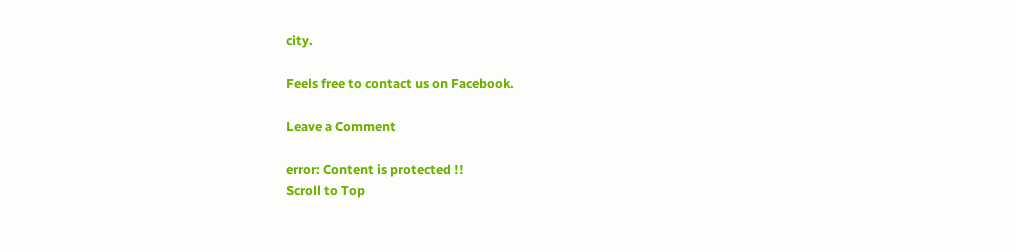city.

Feels free to contact us on Facebook.

Leave a Comment

error: Content is protected !!
Scroll to Top